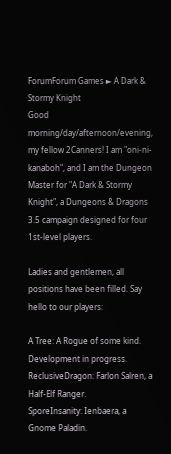ForumForum Games ► A Dark & Stormy Knight
Good morning/day/afternoon/evening, my fellow 2Canners! I am "oni-ni-kanaboh", and I am the Dungeon Master for "A Dark & Stormy Knight", a Dungeons & Dragons 3.5 campaign designed for four 1st-level players.

Ladies and gentlemen, all positions have been filled. Say hello to our players:

A Tree: A Rogue of some kind. Development in progress.
ReclusiveDragon: Farlon Salren, a Half-Elf Ranger.
SporeInsanity: Ienbaera, a Gnome Paladin.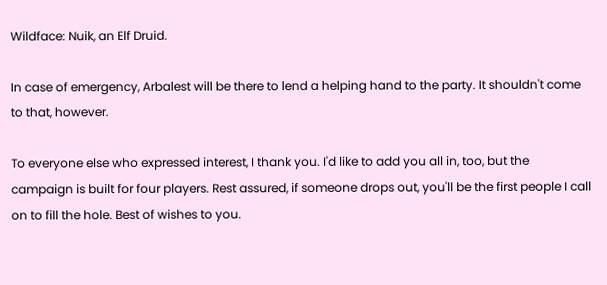Wildface: Nuik, an Elf Druid.

In case of emergency, Arbalest will be there to lend a helping hand to the party. It shouldn't come to that, however.

To everyone else who expressed interest, I thank you. I'd like to add you all in, too, but the campaign is built for four players. Rest assured, if someone drops out, you'll be the first people I call on to fill the hole. Best of wishes to you.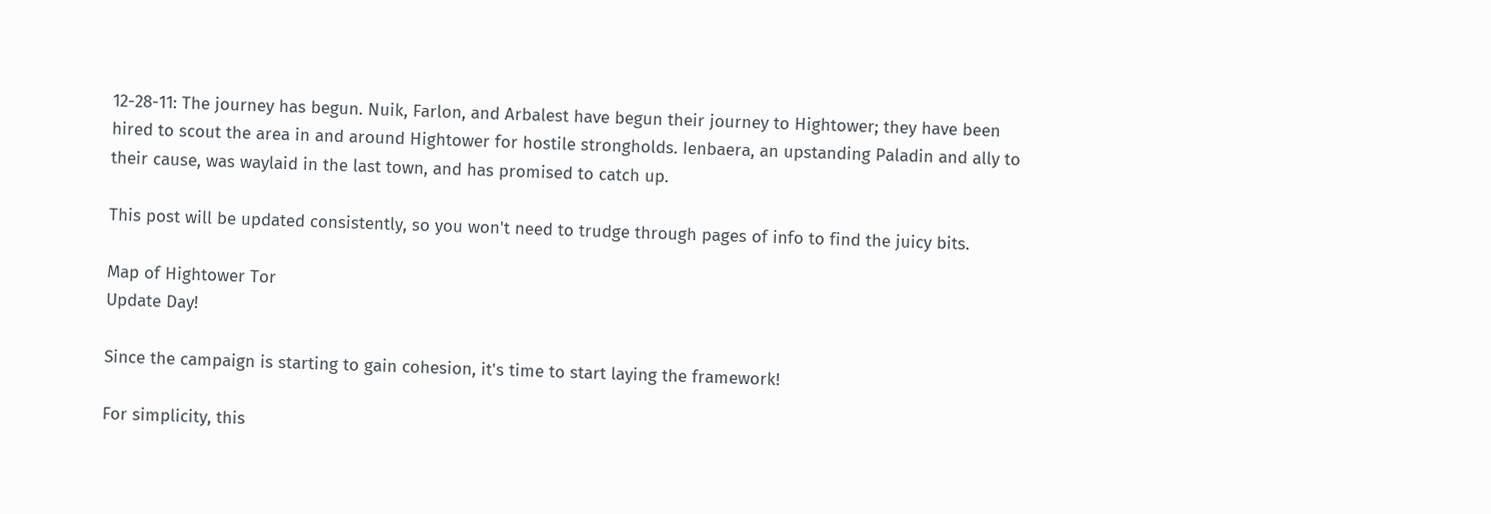12-28-11: The journey has begun. Nuik, Farlon, and Arbalest have begun their journey to Hightower; they have been hired to scout the area in and around Hightower for hostile strongholds. Ienbaera, an upstanding Paladin and ally to their cause, was waylaid in the last town, and has promised to catch up.

This post will be updated consistently, so you won't need to trudge through pages of info to find the juicy bits.

Map of Hightower Tor
Update Day!

Since the campaign is starting to gain cohesion, it's time to start laying the framework!

For simplicity, this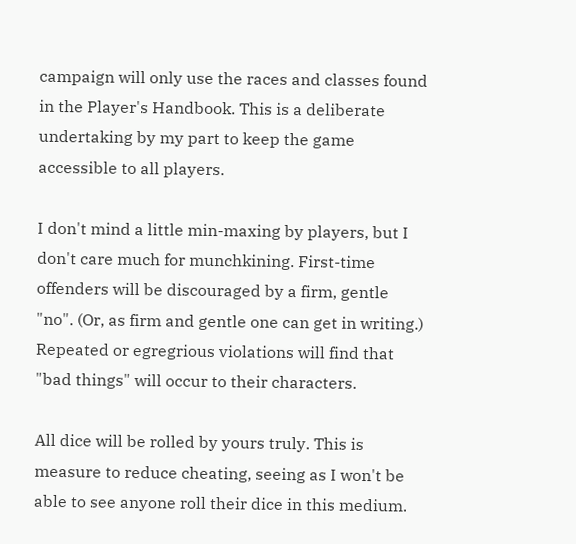campaign will only use the races and classes found in the Player's Handbook. This is a deliberate undertaking by my part to keep the game accessible to all players.

I don't mind a little min-maxing by players, but I don't care much for munchkining. First-time offenders will be discouraged by a firm, gentle "no". (Or, as firm and gentle one can get in writing.) Repeated or egregrious violations will find that "bad things" will occur to their characters.

All dice will be rolled by yours truly. This is measure to reduce cheating, seeing as I won't be able to see anyone roll their dice in this medium.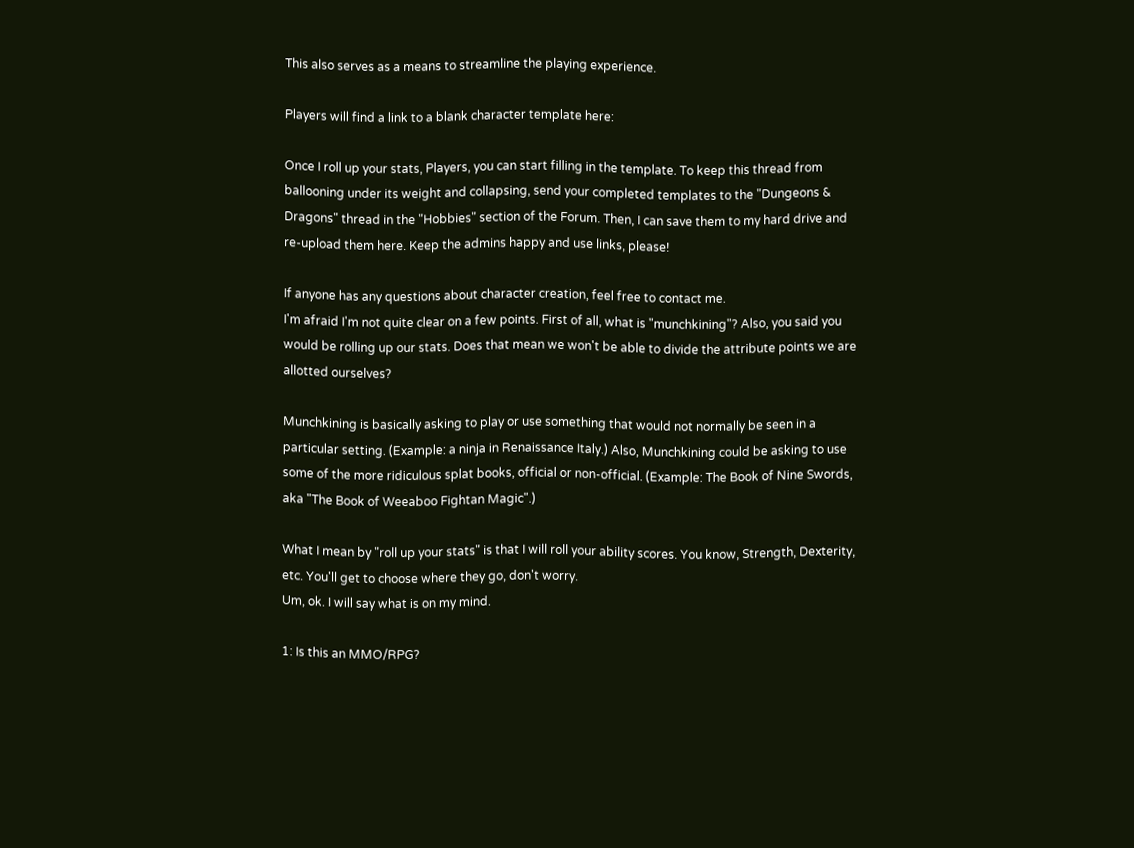This also serves as a means to streamline the playing experience.

Players will find a link to a blank character template here:

Once I roll up your stats, Players, you can start filling in the template. To keep this thread from ballooning under its weight and collapsing, send your completed templates to the "Dungeons & Dragons" thread in the "Hobbies" section of the Forum. Then, I can save them to my hard drive and re-upload them here. Keep the admins happy and use links, please!

If anyone has any questions about character creation, feel free to contact me.
I'm afraid I'm not quite clear on a few points. First of all, what is "munchkining"? Also, you said you would be rolling up our stats. Does that mean we won't be able to divide the attribute points we are allotted ourselves?

Munchkining is basically asking to play or use something that would not normally be seen in a particular setting. (Example: a ninja in Renaissance Italy.) Also, Munchkining could be asking to use some of the more ridiculous splat books, official or non-official. (Example: The Book of Nine Swords, aka "The Book of Weeaboo Fightan Magic".)

What I mean by "roll up your stats" is that I will roll your ability scores. You know, Strength, Dexterity, etc. You'll get to choose where they go, don't worry.
Um, ok. I will say what is on my mind.

1: Is this an MMO/RPG?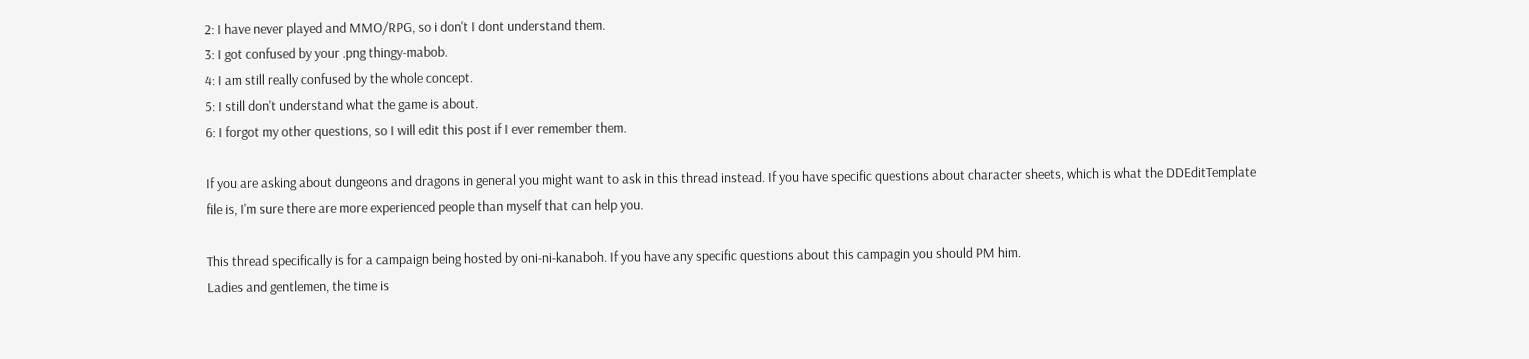2: I have never played and MMO/RPG, so i don't I dont understand them.
3: I got confused by your .png thingy-mabob.
4: I am still really confused by the whole concept.
5: I still don't understand what the game is about.
6: I forgot my other questions, so I will edit this post if I ever remember them.

If you are asking about dungeons and dragons in general you might want to ask in this thread instead. If you have specific questions about character sheets, which is what the DDEditTemplate file is, I'm sure there are more experienced people than myself that can help you.

This thread specifically is for a campaign being hosted by oni-ni-kanaboh. If you have any specific questions about this campagin you should PM him.
Ladies and gentlemen, the time is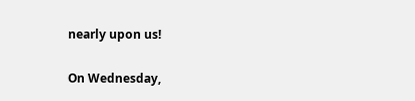nearly upon us!

On Wednesday,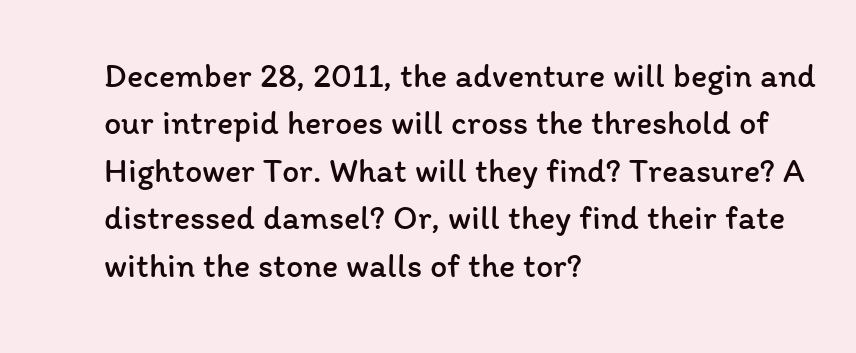December 28, 2011, the adventure will begin and our intrepid heroes will cross the threshold of Hightower Tor. What will they find? Treasure? A distressed damsel? Or, will they find their fate within the stone walls of the tor?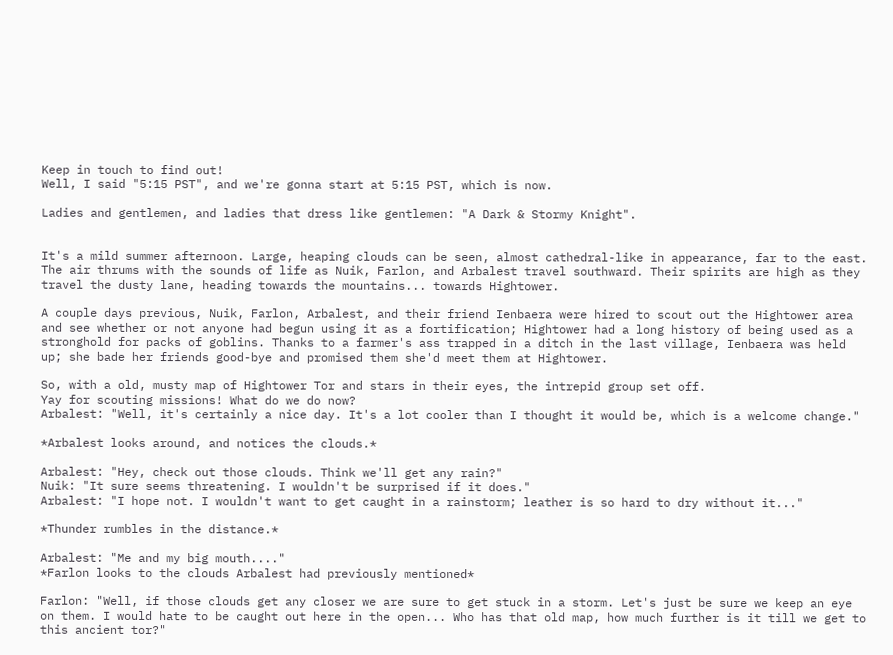Keep in touch to find out!
Well, I said "5:15 PST", and we're gonna start at 5:15 PST, which is now.

Ladies and gentlemen, and ladies that dress like gentlemen: "A Dark & Stormy Knight".


It's a mild summer afternoon. Large, heaping clouds can be seen, almost cathedral-like in appearance, far to the east. The air thrums with the sounds of life as Nuik, Farlon, and Arbalest travel southward. Their spirits are high as they travel the dusty lane, heading towards the mountains... towards Hightower.

A couple days previous, Nuik, Farlon, Arbalest, and their friend Ienbaera were hired to scout out the Hightower area and see whether or not anyone had begun using it as a fortification; Hightower had a long history of being used as a stronghold for packs of goblins. Thanks to a farmer's ass trapped in a ditch in the last village, Ienbaera was held up; she bade her friends good-bye and promised them she'd meet them at Hightower.

So, with a old, musty map of Hightower Tor and stars in their eyes, the intrepid group set off.
Yay for scouting missions! What do we do now?
Arbalest: "Well, it's certainly a nice day. It's a lot cooler than I thought it would be, which is a welcome change."

*Arbalest looks around, and notices the clouds.*

Arbalest: "Hey, check out those clouds. Think we'll get any rain?"
Nuik: "It sure seems threatening. I wouldn't be surprised if it does."
Arbalest: "I hope not. I wouldn't want to get caught in a rainstorm; leather is so hard to dry without it..."

*Thunder rumbles in the distance.*

Arbalest: "Me and my big mouth...."
*Farlon looks to the clouds Arbalest had previously mentioned*

Farlon: "Well, if those clouds get any closer we are sure to get stuck in a storm. Let's just be sure we keep an eye on them. I would hate to be caught out here in the open... Who has that old map, how much further is it till we get to this ancient tor?"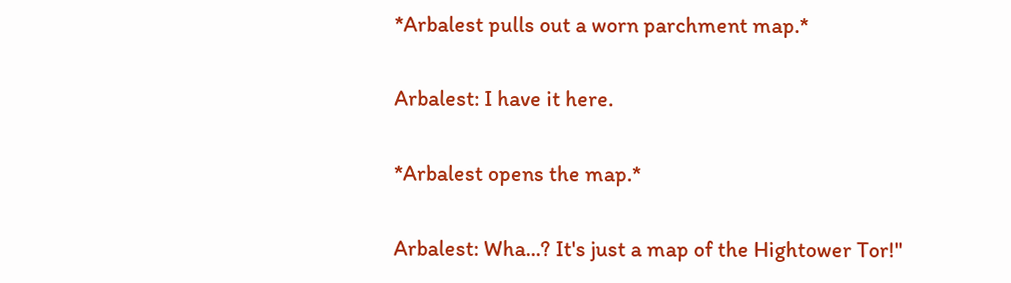*Arbalest pulls out a worn parchment map.*

Arbalest: I have it here.

*Arbalest opens the map.*

Arbalest: Wha...? It's just a map of the Hightower Tor!"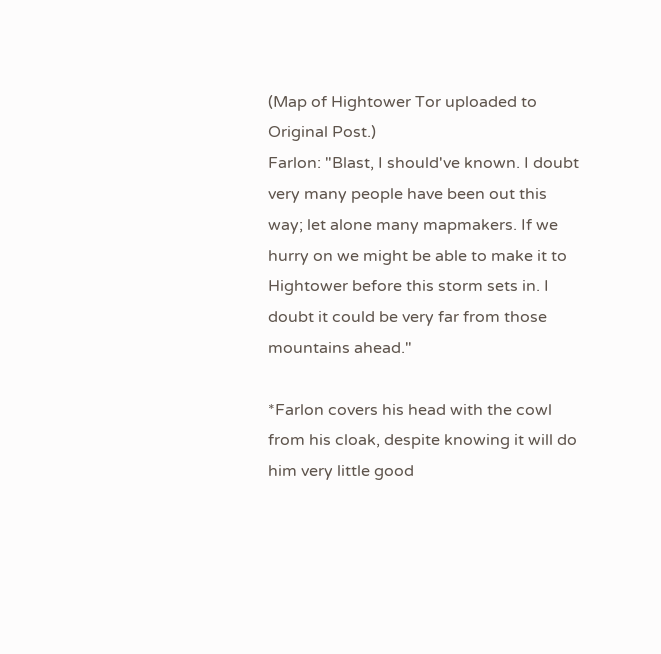(Map of Hightower Tor uploaded to Original Post.)
Farlon: "Blast, I should've known. I doubt very many people have been out this way; let alone many mapmakers. If we hurry on we might be able to make it to Hightower before this storm sets in. I doubt it could be very far from those mountains ahead."

*Farlon covers his head with the cowl from his cloak, despite knowing it will do him very little good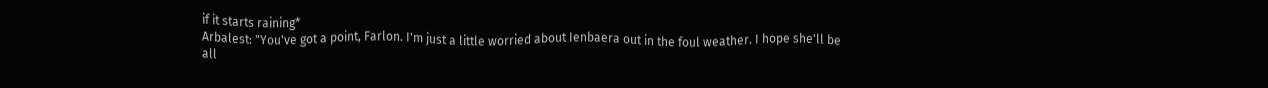if it starts raining*
Arbalest: "You've got a point, Farlon. I'm just a little worried about Ienbaera out in the foul weather. I hope she'll be all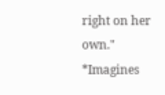right on her own."
*Imagines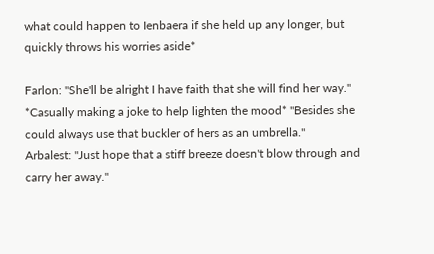what could happen to Ienbaera if she held up any longer, but quickly throws his worries aside*

Farlon: "She'll be alright I have faith that she will find her way."
*Casually making a joke to help lighten the mood* "Besides she could always use that buckler of hers as an umbrella."
Arbalest: "Just hope that a stiff breeze doesn't blow through and carry her away."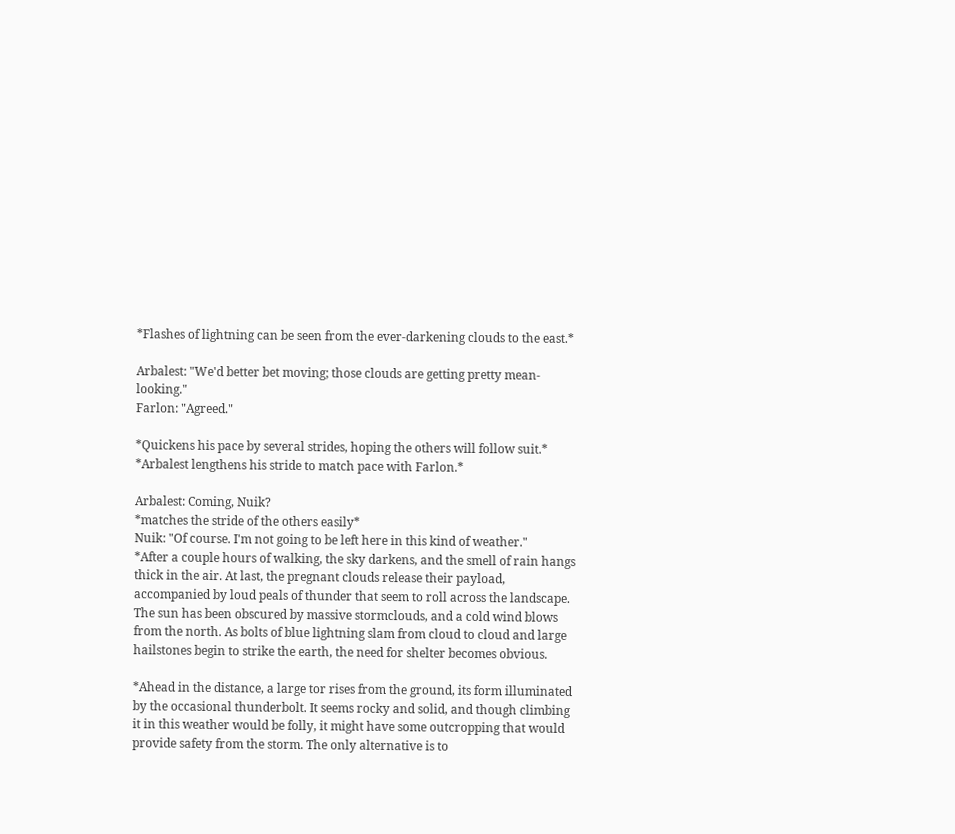*Flashes of lightning can be seen from the ever-darkening clouds to the east.*

Arbalest: "We'd better bet moving; those clouds are getting pretty mean-looking."
Farlon: "Agreed."

*Quickens his pace by several strides, hoping the others will follow suit.*
*Arbalest lengthens his stride to match pace with Farlon.*

Arbalest: Coming, Nuik?
*matches the stride of the others easily*
Nuik: "Of course. I'm not going to be left here in this kind of weather."
*After a couple hours of walking, the sky darkens, and the smell of rain hangs thick in the air. At last, the pregnant clouds release their payload, accompanied by loud peals of thunder that seem to roll across the landscape. The sun has been obscured by massive stormclouds, and a cold wind blows from the north. As bolts of blue lightning slam from cloud to cloud and large hailstones begin to strike the earth, the need for shelter becomes obvious.

*Ahead in the distance, a large tor rises from the ground, its form illuminated by the occasional thunderbolt. It seems rocky and solid, and though climbing it in this weather would be folly, it might have some outcropping that would provide safety from the storm. The only alternative is to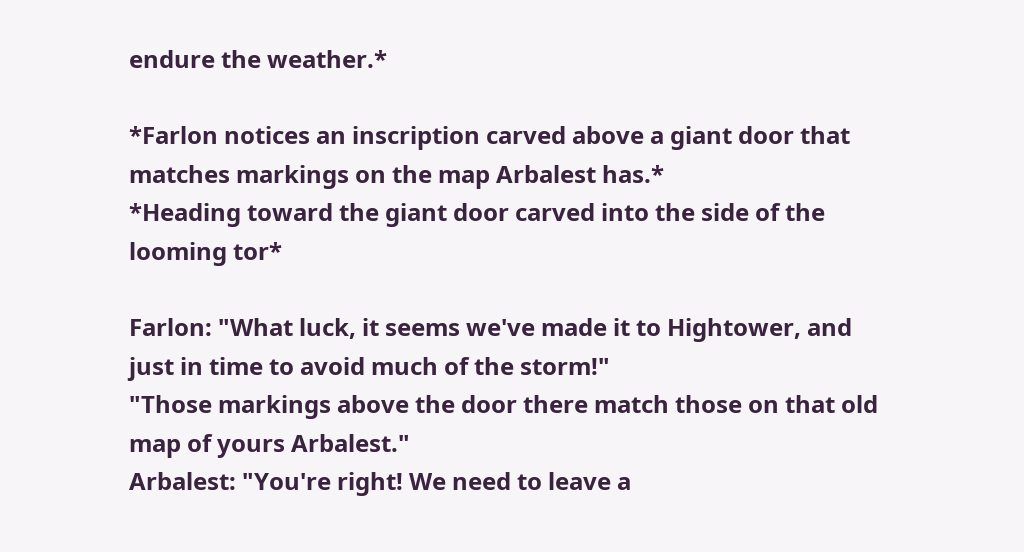endure the weather.*

*Farlon notices an inscription carved above a giant door that matches markings on the map Arbalest has.*
*Heading toward the giant door carved into the side of the looming tor*

Farlon: "What luck, it seems we've made it to Hightower, and just in time to avoid much of the storm!"
"Those markings above the door there match those on that old map of yours Arbalest."
Arbalest: "You're right! We need to leave a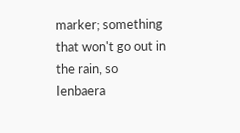marker; something that won't go out in the rain, so Ienbaera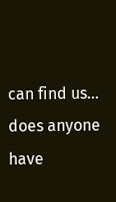can find us... does anyone have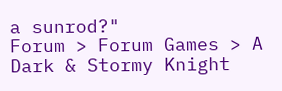a sunrod?"
Forum > Forum Games > A Dark & Stormy Knight